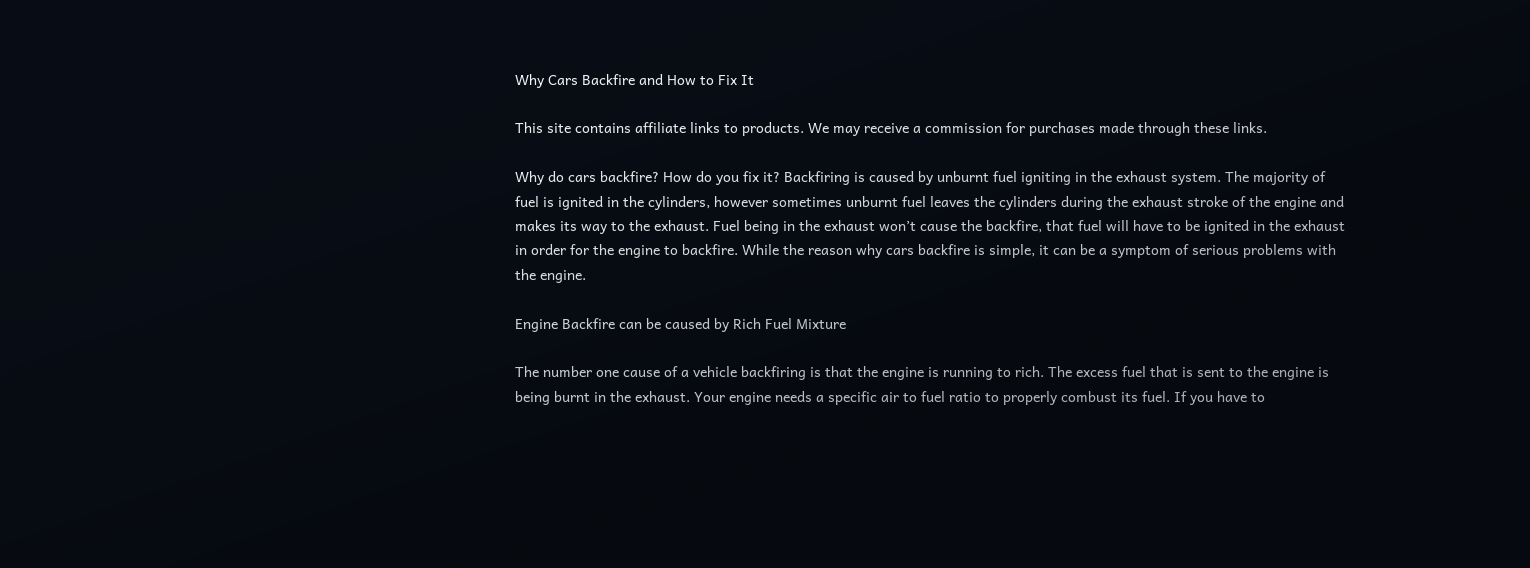Why Cars Backfire and How to Fix It

This site contains affiliate links to products. We may receive a commission for purchases made through these links.

Why do cars backfire? How do you fix it? Backfiring is caused by unburnt fuel igniting in the exhaust system. The majority of fuel is ignited in the cylinders, however sometimes unburnt fuel leaves the cylinders during the exhaust stroke of the engine and makes its way to the exhaust. Fuel being in the exhaust won’t cause the backfire, that fuel will have to be ignited in the exhaust in order for the engine to backfire. While the reason why cars backfire is simple, it can be a symptom of serious problems with the engine.

Engine Backfire can be caused by Rich Fuel Mixture

The number one cause of a vehicle backfiring is that the engine is running to rich. The excess fuel that is sent to the engine is being burnt in the exhaust. Your engine needs a specific air to fuel ratio to properly combust its fuel. If you have to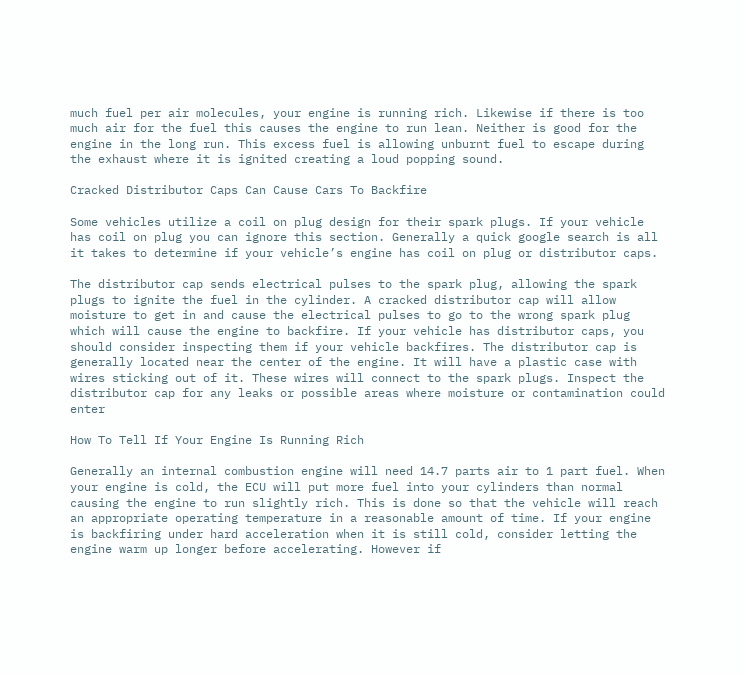much fuel per air molecules, your engine is running rich. Likewise if there is too much air for the fuel this causes the engine to run lean. Neither is good for the engine in the long run. This excess fuel is allowing unburnt fuel to escape during the exhaust where it is ignited creating a loud popping sound.

Cracked Distributor Caps Can Cause Cars To Backfire

Some vehicles utilize a coil on plug design for their spark plugs. If your vehicle has coil on plug you can ignore this section. Generally a quick google search is all it takes to determine if your vehicle’s engine has coil on plug or distributor caps.

The distributor cap sends electrical pulses to the spark plug, allowing the spark plugs to ignite the fuel in the cylinder. A cracked distributor cap will allow moisture to get in and cause the electrical pulses to go to the wrong spark plug which will cause the engine to backfire. If your vehicle has distributor caps, you should consider inspecting them if your vehicle backfires. The distributor cap is generally located near the center of the engine. It will have a plastic case with wires sticking out of it. These wires will connect to the spark plugs. Inspect the distributor cap for any leaks or possible areas where moisture or contamination could enter

How To Tell If Your Engine Is Running Rich

Generally an internal combustion engine will need 14.7 parts air to 1 part fuel. When your engine is cold, the ECU will put more fuel into your cylinders than normal causing the engine to run slightly rich. This is done so that the vehicle will reach an appropriate operating temperature in a reasonable amount of time. If your engine is backfiring under hard acceleration when it is still cold, consider letting the engine warm up longer before accelerating. However if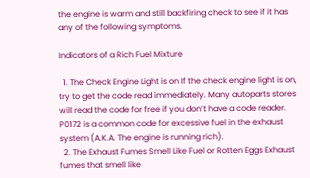the engine is warm and still backfiring check to see if it has any of the following symptoms.

Indicators of a Rich Fuel Mixture

  1. The Check Engine Light is on If the check engine light is on, try to get the code read immediately. Many autoparts stores will read the code for free if you don’t have a code reader. P0172 is a common code for excessive fuel in the exhaust system (A.K.A. The engine is running rich).
  2. The Exhaust Fumes Smell Like Fuel or Rotten Eggs Exhaust fumes that smell like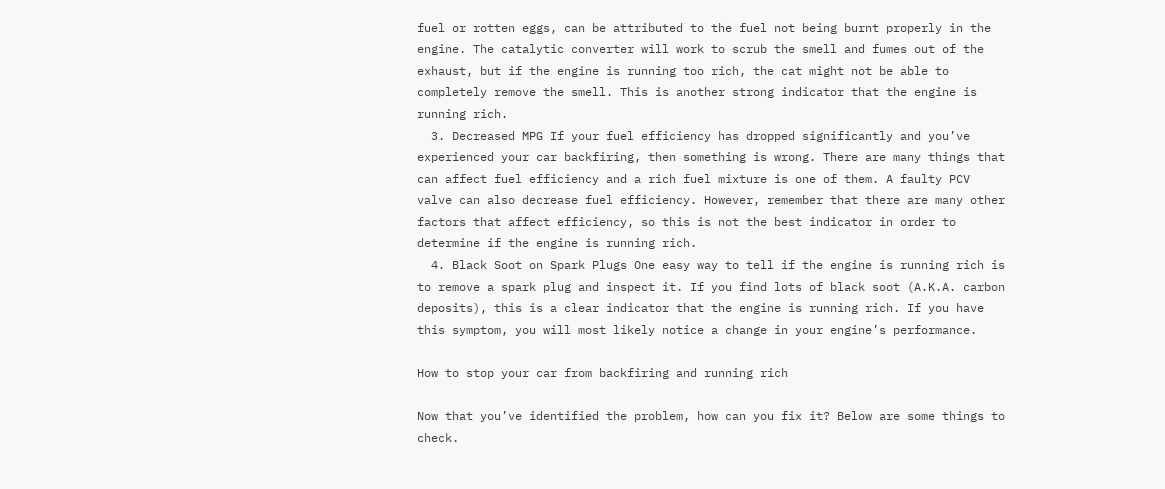fuel or rotten eggs, can be attributed to the fuel not being burnt properly in the engine. The catalytic converter will work to scrub the smell and fumes out of the exhaust, but if the engine is running too rich, the cat might not be able to completely remove the smell. This is another strong indicator that the engine is running rich.
  3. Decreased MPG If your fuel efficiency has dropped significantly and you’ve experienced your car backfiring, then something is wrong. There are many things that can affect fuel efficiency and a rich fuel mixture is one of them. A faulty PCV valve can also decrease fuel efficiency. However, remember that there are many other factors that affect efficiency, so this is not the best indicator in order to determine if the engine is running rich.
  4. Black Soot on Spark Plugs One easy way to tell if the engine is running rich is to remove a spark plug and inspect it. If you find lots of black soot (A.K.A. carbon deposits), this is a clear indicator that the engine is running rich. If you have this symptom, you will most likely notice a change in your engine’s performance.

How to stop your car from backfiring and running rich

Now that you’ve identified the problem, how can you fix it? Below are some things to check.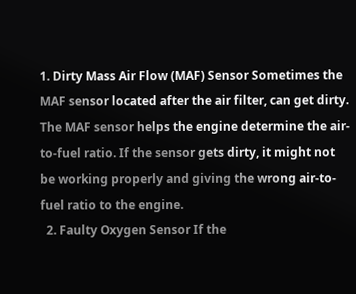1. Dirty Mass Air Flow (MAF) Sensor Sometimes the MAF sensor located after the air filter, can get dirty. The MAF sensor helps the engine determine the air-to-fuel ratio. If the sensor gets dirty, it might not be working properly and giving the wrong air-to-fuel ratio to the engine.
  2. Faulty Oxygen Sensor If the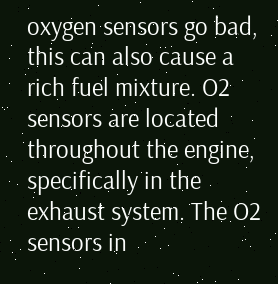oxygen sensors go bad, this can also cause a rich fuel mixture. O2 sensors are located throughout the engine, specifically in the exhaust system. The O2 sensors in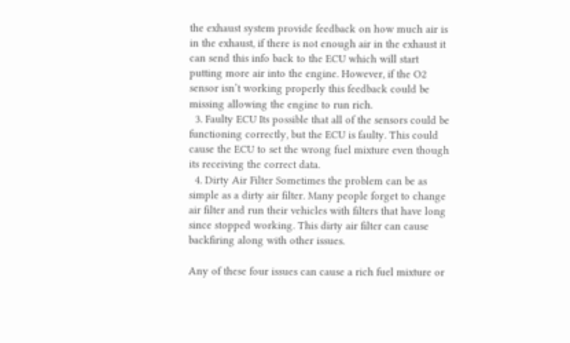the exhaust system provide feedback on how much air is in the exhaust, if there is not enough air in the exhaust it can send this info back to the ECU which will start putting more air into the engine. However, if the O2 sensor isn’t working properly this feedback could be missing allowing the engine to run rich.
  3. Faulty ECU Its possible that all of the sensors could be functioning correctly, but the ECU is faulty. This could cause the ECU to set the wrong fuel mixture even though its receiving the correct data.
  4. Dirty Air Filter Sometimes the problem can be as simple as a dirty air filter. Many people forget to change air filter and run their vehicles with filters that have long since stopped working. This dirty air filter can cause backfiring along with other issues.

Any of these four issues can cause a rich fuel mixture or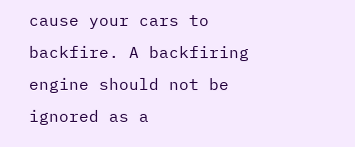cause your cars to backfire. A backfiring engine should not be ignored as a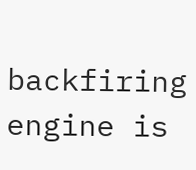backfiring engine is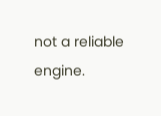not a reliable engine.